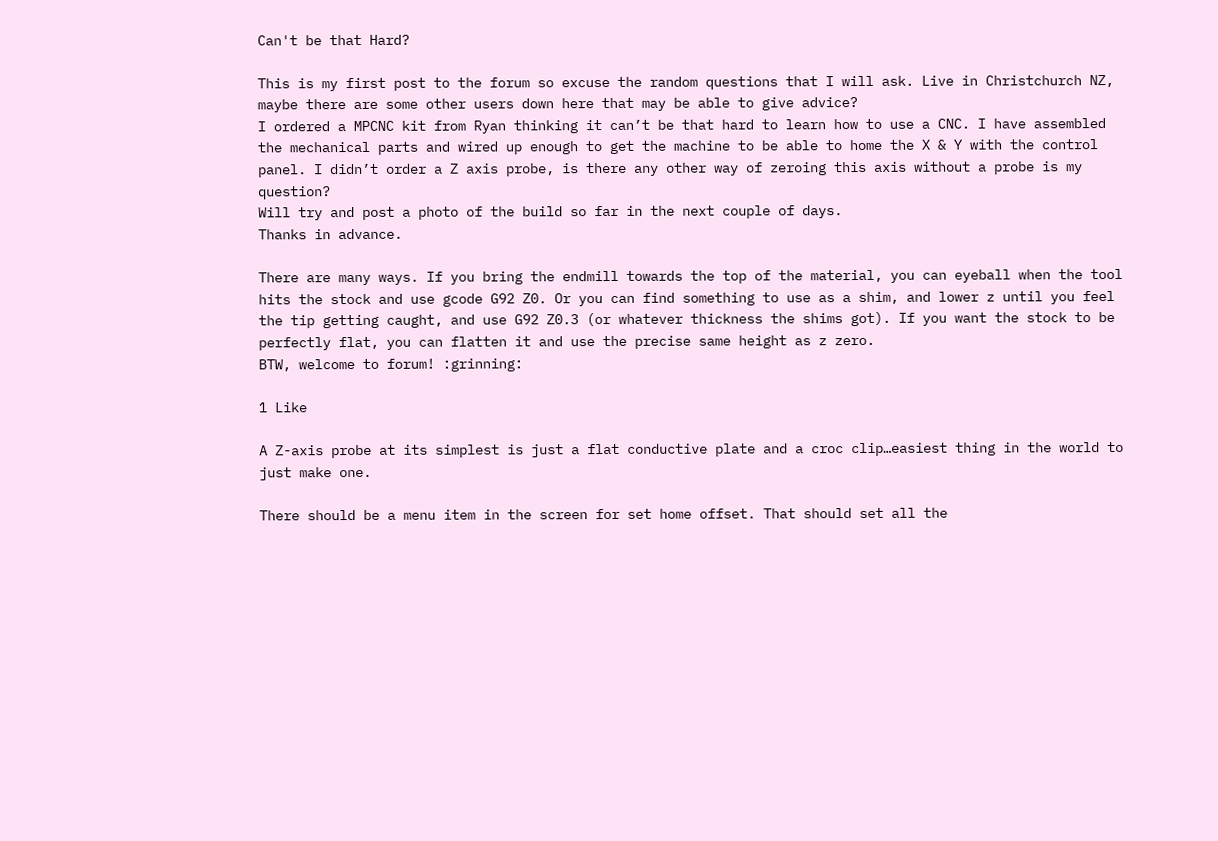Can't be that Hard?

This is my first post to the forum so excuse the random questions that I will ask. Live in Christchurch NZ, maybe there are some other users down here that may be able to give advice?
I ordered a MPCNC kit from Ryan thinking it can’t be that hard to learn how to use a CNC. I have assembled the mechanical parts and wired up enough to get the machine to be able to home the X & Y with the control panel. I didn’t order a Z axis probe, is there any other way of zeroing this axis without a probe is my question?
Will try and post a photo of the build so far in the next couple of days.
Thanks in advance.

There are many ways. If you bring the endmill towards the top of the material, you can eyeball when the tool hits the stock and use gcode G92 Z0. Or you can find something to use as a shim, and lower z until you feel the tip getting caught, and use G92 Z0.3 (or whatever thickness the shims got). If you want the stock to be perfectly flat, you can flatten it and use the precise same height as z zero.
BTW, welcome to forum! :grinning:

1 Like

A Z-axis probe at its simplest is just a flat conductive plate and a croc clip…easiest thing in the world to just make one.

There should be a menu item in the screen for set home offset. That should set all the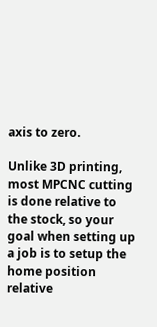axis to zero.

Unlike 3D printing, most MPCNC cutting is done relative to the stock, so your goal when setting up a job is to setup the home position relative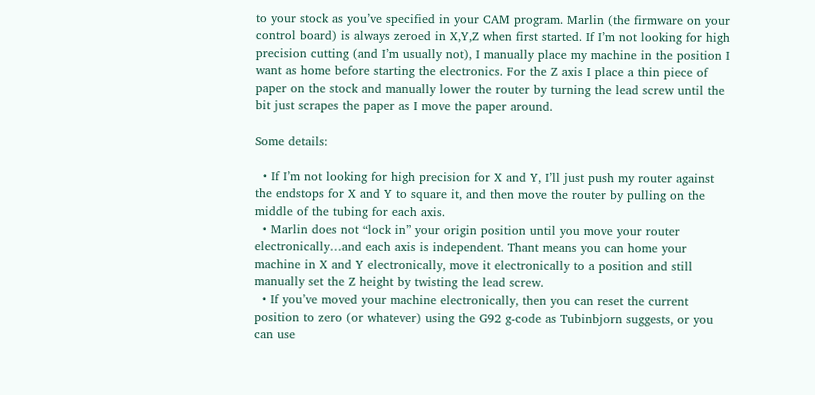to your stock as you’ve specified in your CAM program. Marlin (the firmware on your control board) is always zeroed in X,Y,Z when first started. If I’m not looking for high precision cutting (and I’m usually not), I manually place my machine in the position I want as home before starting the electronics. For the Z axis I place a thin piece of paper on the stock and manually lower the router by turning the lead screw until the bit just scrapes the paper as I move the paper around.

Some details:

  • If I’m not looking for high precision for X and Y, I’ll just push my router against the endstops for X and Y to square it, and then move the router by pulling on the middle of the tubing for each axis.
  • Marlin does not “lock in” your origin position until you move your router electronically…and each axis is independent. Thant means you can home your machine in X and Y electronically, move it electronically to a position and still manually set the Z height by twisting the lead screw.
  • If you’ve moved your machine electronically, then you can reset the current position to zero (or whatever) using the G92 g-code as Tubinbjorn suggests, or you can use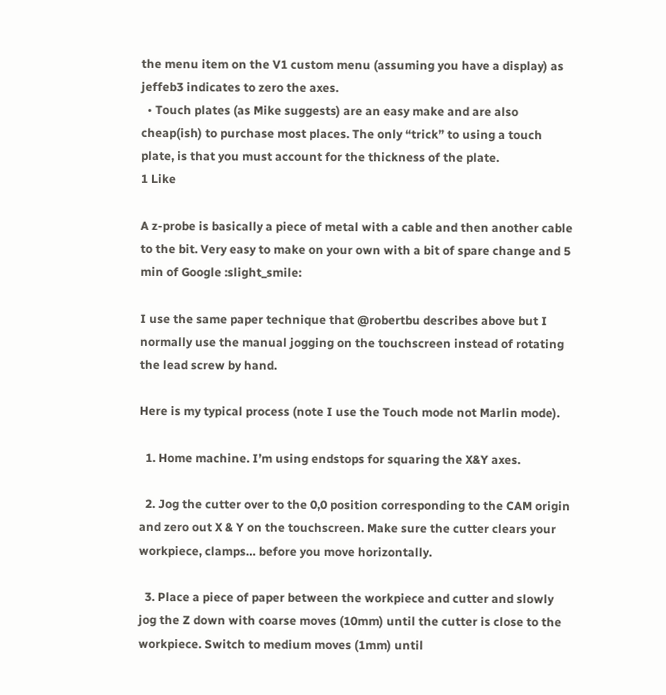the menu item on the V1 custom menu (assuming you have a display) as jeffeb3 indicates to zero the axes.
  • Touch plates (as Mike suggests) are an easy make and are also cheap(ish) to purchase most places. The only “trick” to using a touch plate, is that you must account for the thickness of the plate.
1 Like

A z-probe is basically a piece of metal with a cable and then another cable to the bit. Very easy to make on your own with a bit of spare change and 5 min of Google :slight_smile:

I use the same paper technique that @robertbu describes above but I normally use the manual jogging on the touchscreen instead of rotating the lead screw by hand.

Here is my typical process (note I use the Touch mode not Marlin mode).

  1. Home machine. I’m using endstops for squaring the X&Y axes.

  2. Jog the cutter over to the 0,0 position corresponding to the CAM origin and zero out X & Y on the touchscreen. Make sure the cutter clears your workpiece, clamps… before you move horizontally.

  3. Place a piece of paper between the workpiece and cutter and slowly jog the Z down with coarse moves (10mm) until the cutter is close to the workpiece. Switch to medium moves (1mm) until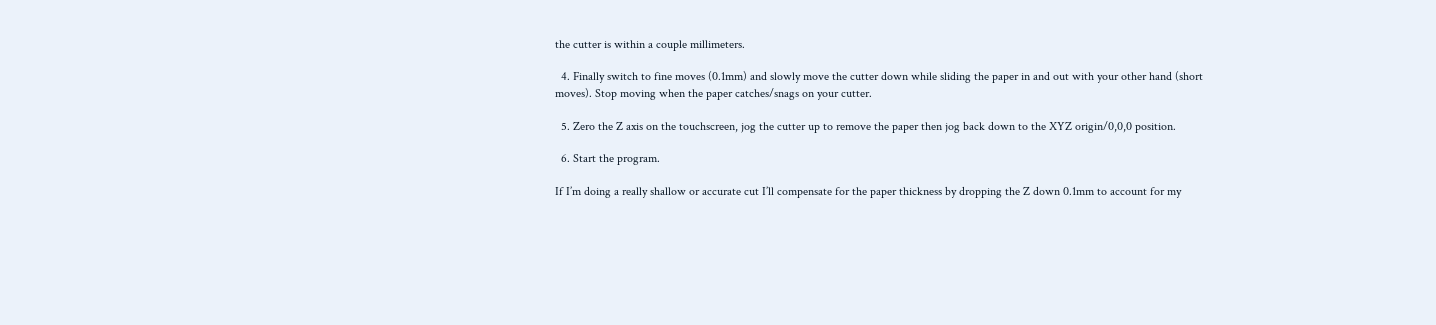the cutter is within a couple millimeters.

  4. Finally switch to fine moves (0.1mm) and slowly move the cutter down while sliding the paper in and out with your other hand (short moves). Stop moving when the paper catches/snags on your cutter.

  5. Zero the Z axis on the touchscreen, jog the cutter up to remove the paper then jog back down to the XYZ origin/0,0,0 position.

  6. Start the program.

If I’m doing a really shallow or accurate cut I’ll compensate for the paper thickness by dropping the Z down 0.1mm to account for my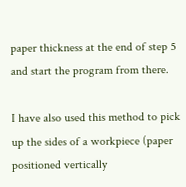paper thickness at the end of step 5 and start the program from there.

I have also used this method to pick up the sides of a workpiece (paper positioned vertically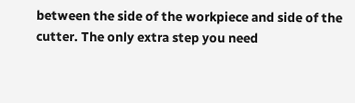between the side of the workpiece and side of the cutter. The only extra step you need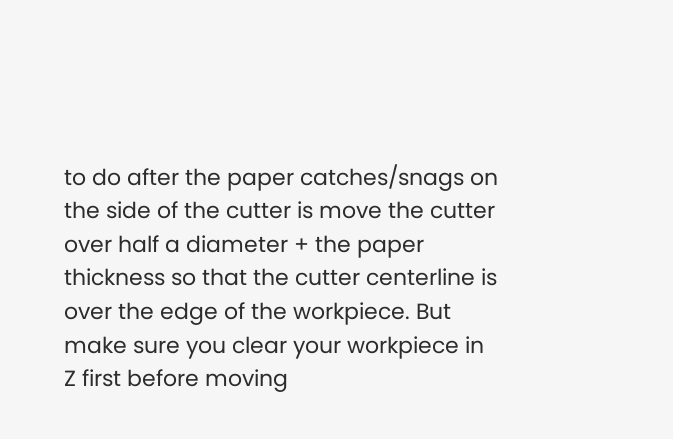to do after the paper catches/snags on the side of the cutter is move the cutter over half a diameter + the paper thickness so that the cutter centerline is over the edge of the workpiece. But make sure you clear your workpiece in Z first before moving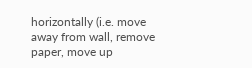horizontally (i.e. move away from wall, remove paper, move up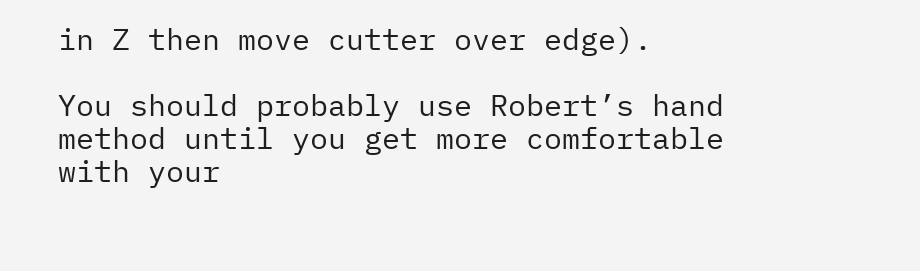in Z then move cutter over edge).

You should probably use Robert’s hand method until you get more comfortable with your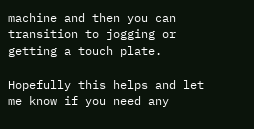machine and then you can transition to jogging or getting a touch plate.

Hopefully this helps and let me know if you need any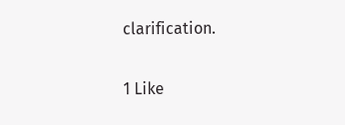clarification.

1 Like